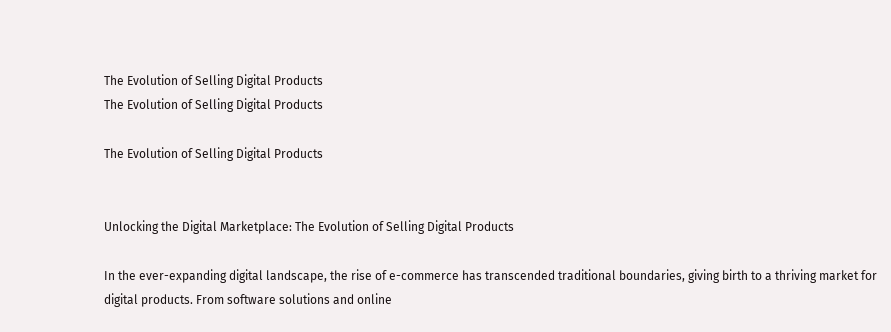The Evolution of Selling Digital Products
The Evolution of Selling Digital Products

The Evolution of Selling Digital Products


Unlocking the Digital Marketplace: The Evolution of Selling Digital Products

In the ever-expanding digital landscape, the rise of e-commerce has transcended traditional boundaries, giving birth to a thriving market for digital products. From software solutions and online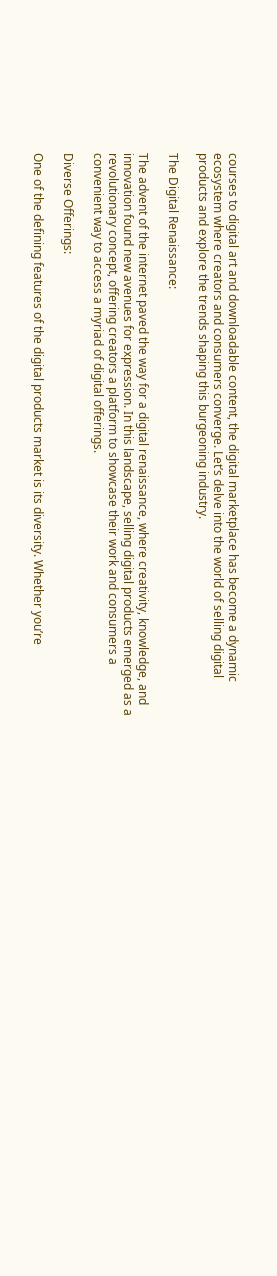courses to digital art and downloadable content, the digital marketplace has become a dynamic ecosystem where creators and consumers converge. Let’s delve into the world of selling digital products and explore the trends shaping this burgeoning industry.

The Digital Renaissance:

The advent of the internet paved the way for a digital renaissance, where creativity, knowledge, and innovation found new avenues for expression. In this landscape, selling digital products emerged as a revolutionary concept, offering creators a platform to showcase their work and consumers a convenient way to access a myriad of digital offerings.

Diverse Offerings:

One of the defining features of the digital products market is its diversity. Whether you’re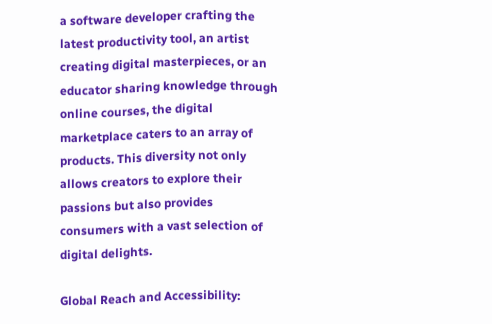a software developer crafting the latest productivity tool, an artist creating digital masterpieces, or an educator sharing knowledge through online courses, the digital marketplace caters to an array of products. This diversity not only allows creators to explore their passions but also provides consumers with a vast selection of digital delights.

Global Reach and Accessibility: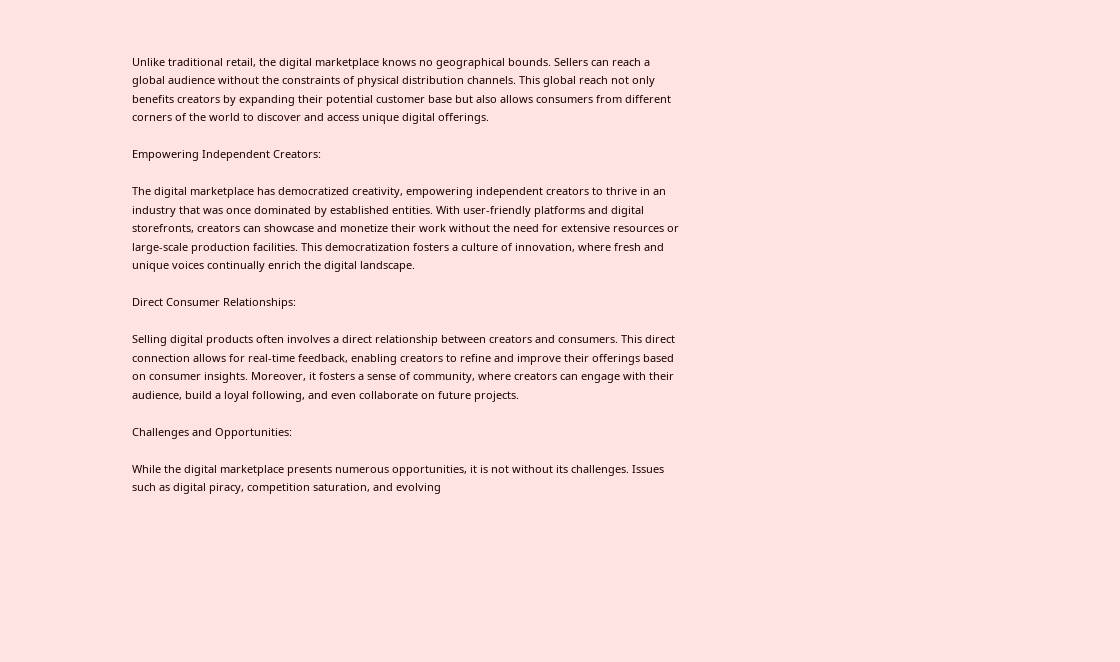Unlike traditional retail, the digital marketplace knows no geographical bounds. Sellers can reach a global audience without the constraints of physical distribution channels. This global reach not only benefits creators by expanding their potential customer base but also allows consumers from different corners of the world to discover and access unique digital offerings.

Empowering Independent Creators:

The digital marketplace has democratized creativity, empowering independent creators to thrive in an industry that was once dominated by established entities. With user-friendly platforms and digital storefronts, creators can showcase and monetize their work without the need for extensive resources or large-scale production facilities. This democratization fosters a culture of innovation, where fresh and unique voices continually enrich the digital landscape.

Direct Consumer Relationships:

Selling digital products often involves a direct relationship between creators and consumers. This direct connection allows for real-time feedback, enabling creators to refine and improve their offerings based on consumer insights. Moreover, it fosters a sense of community, where creators can engage with their audience, build a loyal following, and even collaborate on future projects.

Challenges and Opportunities:

While the digital marketplace presents numerous opportunities, it is not without its challenges. Issues such as digital piracy, competition saturation, and evolving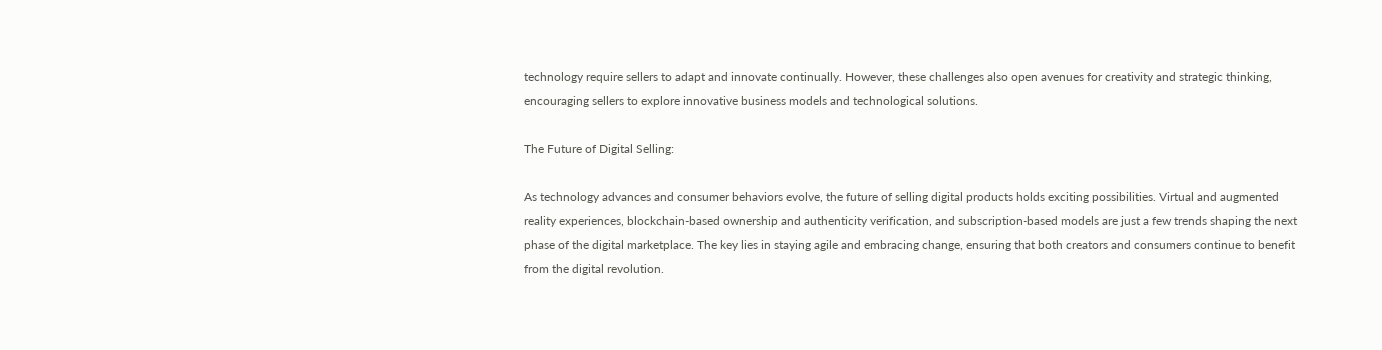technology require sellers to adapt and innovate continually. However, these challenges also open avenues for creativity and strategic thinking, encouraging sellers to explore innovative business models and technological solutions.

The Future of Digital Selling:

As technology advances and consumer behaviors evolve, the future of selling digital products holds exciting possibilities. Virtual and augmented reality experiences, blockchain-based ownership and authenticity verification, and subscription-based models are just a few trends shaping the next phase of the digital marketplace. The key lies in staying agile and embracing change, ensuring that both creators and consumers continue to benefit from the digital revolution.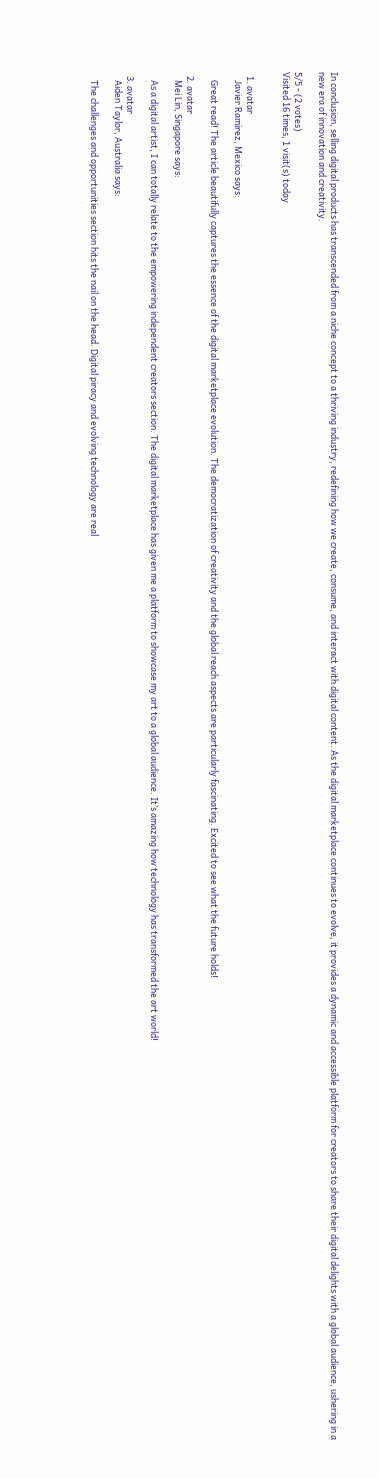In conclusion, selling digital products has transcended from a niche concept to a thriving industry, redefining how we create, consume, and interact with digital content. As the digital marketplace continues to evolve, it provides a dynamic and accessible platform for creators to share their digital delights with a global audience, ushering in a new era of innovation and creativity.

5/5 - (2 votes)
Visited 16 times, 1 visit(s) today


  1. avatar
    Javier Ramirez, Mexico says:

    Great read! The article beautifully captures the essence of the digital marketplace evolution. The democratization of creativity and the global reach aspects are particularly fascinating. Excited to see what the future holds!

  2. avatar
    Mei Lin, Singapore says:

    As a digital artist, I can totally relate to the empowering independent creators section. The digital marketplace has given me a platform to showcase my art to a global audience. It’s amazing how technology has transformed the art world!

  3. avatar
    Aiden Taylor, Australia says:

    The challenges and opportunities section hits the nail on the head. Digital piracy and evolving technology are real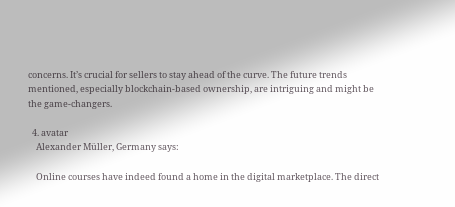concerns. It’s crucial for sellers to stay ahead of the curve. The future trends mentioned, especially blockchain-based ownership, are intriguing and might be the game-changers.

  4. avatar
    Alexander Müller, Germany says:

    Online courses have indeed found a home in the digital marketplace. The direct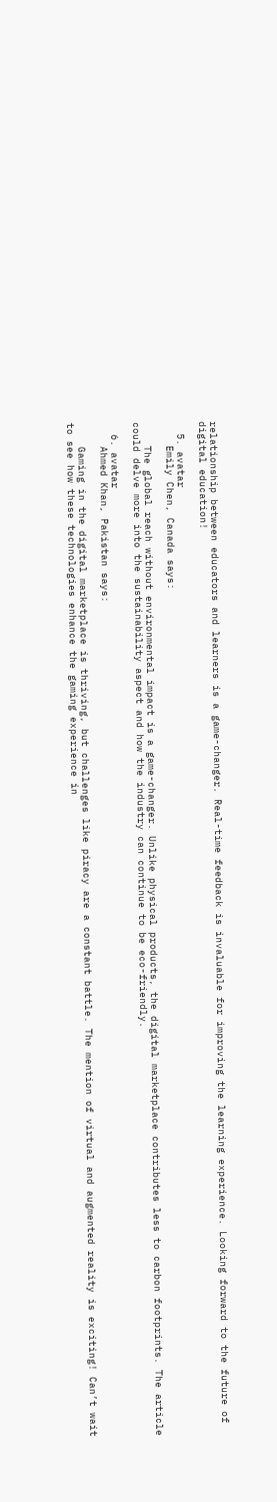relationship between educators and learners is a game-changer. Real-time feedback is invaluable for improving the learning experience. Looking forward to the future of digital education!

  5. avatar
    Emily Chen, Canada says:

    The global reach without environmental impact is a game-changer. Unlike physical products, the digital marketplace contributes less to carbon footprints. The article could delve more into the sustainability aspect and how the industry can continue to be eco-friendly.

  6. avatar
    Ahmed Khan, Pakistan says:

    Gaming in the digital marketplace is thriving, but challenges like piracy are a constant battle. The mention of virtual and augmented reality is exciting! Can’t wait to see how these technologies enhance the gaming experience in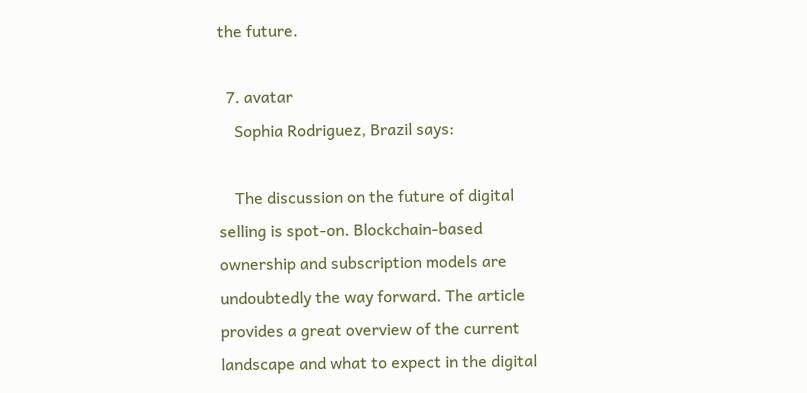the future.

  7. avatar
    Sophia Rodriguez, Brazil says:

    The discussion on the future of digital selling is spot-on. Blockchain-based ownership and subscription models are undoubtedly the way forward. The article provides a great overview of the current landscape and what to expect in the digital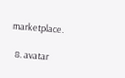marketplace.

  8. avatar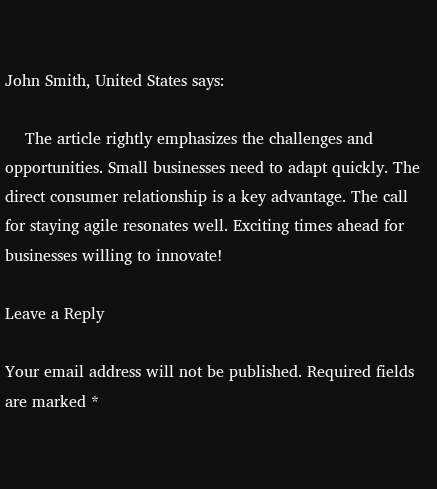John Smith, United States says:

    The article rightly emphasizes the challenges and opportunities. Small businesses need to adapt quickly. The direct consumer relationship is a key advantage. The call for staying agile resonates well. Exciting times ahead for businesses willing to innovate!

Leave a Reply

Your email address will not be published. Required fields are marked *